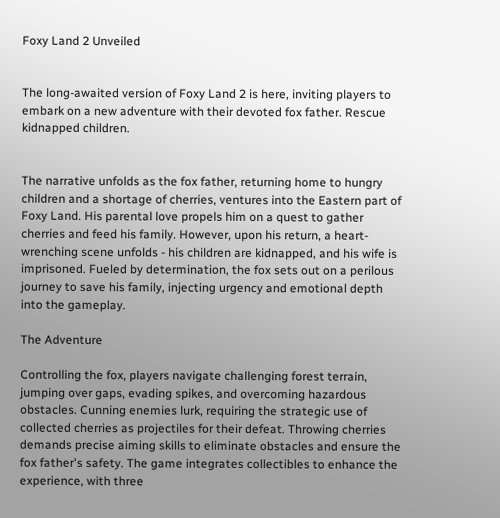Foxy Land 2 Unveiled


The long-awaited version of Foxy Land 2 is here, inviting players to embark on a new adventure with their devoted fox father. Rescue kidnapped children.


The narrative unfolds as the fox father, returning home to hungry children and a shortage of cherries, ventures into the Eastern part of Foxy Land. His parental love propels him on a quest to gather cherries and feed his family. However, upon his return, a heart-wrenching scene unfolds - his children are kidnapped, and his wife is imprisoned. Fueled by determination, the fox sets out on a perilous journey to save his family, injecting urgency and emotional depth into the gameplay.

The Adventure

Controlling the fox, players navigate challenging forest terrain, jumping over gaps, evading spikes, and overcoming hazardous obstacles. Cunning enemies lurk, requiring the strategic use of collected cherries as projectiles for their defeat. Throwing cherries demands precise aiming skills to eliminate obstacles and ensure the fox father's safety. The game integrates collectibles to enhance the experience, with three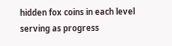hidden fox coins in each level serving as progress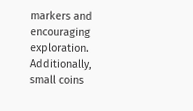markers and encouraging exploration. Additionally, small coins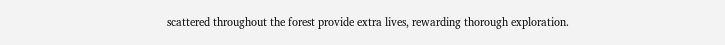scattered throughout the forest provide extra lives, rewarding thorough exploration.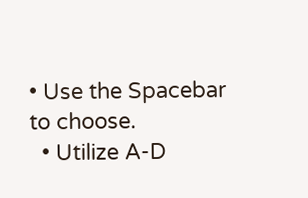• Use the Spacebar to choose.
  • Utilize A-D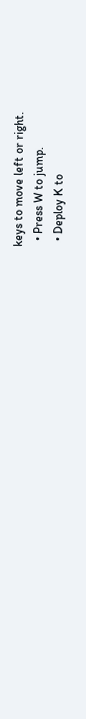keys to move left or right.
  • Press W to jump.
  • Deploy K to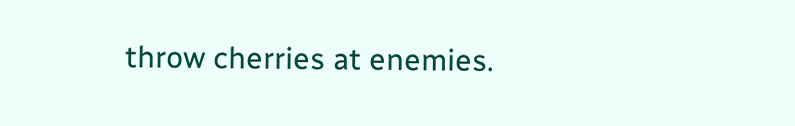throw cherries at enemies.